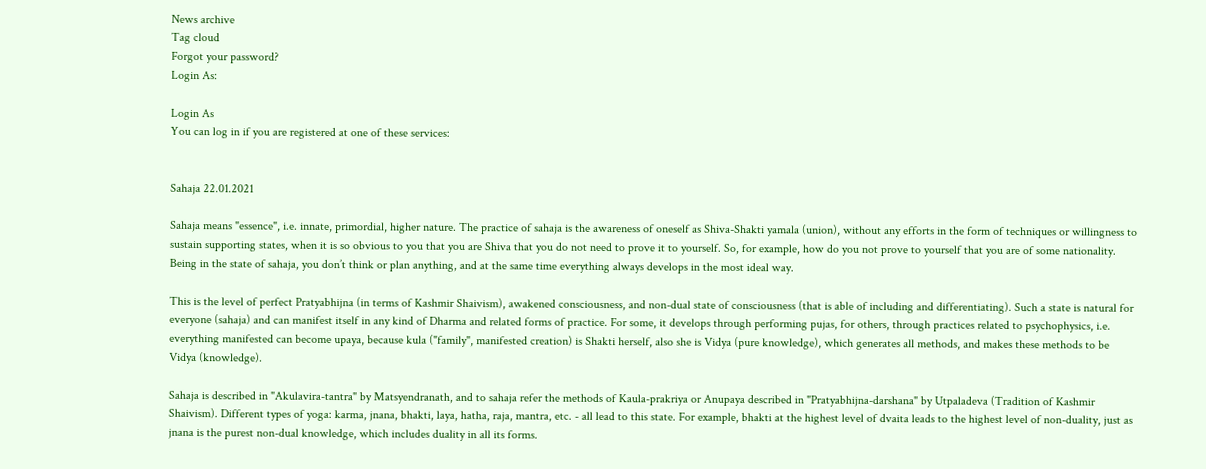News archive
Tag cloud
Forgot your password?
Login As:

Login As
You can log in if you are registered at one of these services:


Sahaja 22.01.2021

Sahaja means "essence", i.e. innate, primordial, higher nature. The practice of sahaja is the awareness of oneself as Shiva-Shakti yamala (union), without any efforts in the form of techniques or willingness to sustain supporting states, when it is so obvious to you that you are Shiva that you do not need to prove it to yourself. So, for example, how do you not prove to yourself that you are of some nationality. Being in the state of sahaja, you don’t think or plan anything, and at the same time everything always develops in the most ideal way.

This is the level of perfect Pratyabhijna (in terms of Kashmir Shaivism), awakened consciousness, and non-dual state of consciousness (that is able of including and differentiating). Such a state is natural for everyone (sahaja) and can manifest itself in any kind of Dharma and related forms of practice. For some, it develops through performing pujas, for others, through practices related to psychophysics, i.e. everything manifested can become upaya, because kula ("family", manifested creation) is Shakti herself, also she is Vidya (pure knowledge), which generates all methods, and makes these methods to be Vidya (knowledge).

Sahaja is described in "Akulavira-tantra" by Matsyendranath, and to sahaja refer the methods of Kaula-prakriya or Anupaya described in "Pratyabhijna-darshana" by Utpaladeva (Tradition of Kashmir Shaivism). Different types of yoga: karma, jnana, bhakti, laya, hatha, raja, mantra, etc. - all lead to this state. For example, bhakti at the highest level of dvaita leads to the highest level of non-duality, just as jnana is the purest non-dual knowledge, which includes duality in all its forms.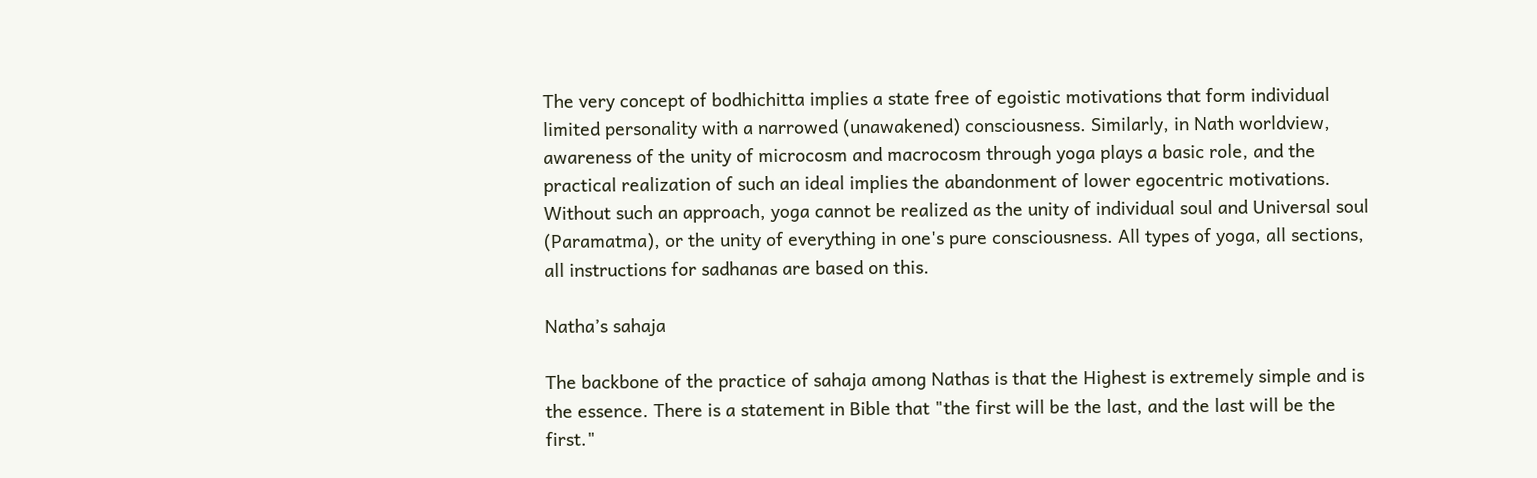The very concept of bodhichitta implies a state free of egoistic motivations that form individual limited personality with a narrowed (unawakened) consciousness. Similarly, in Nath worldview, awareness of the unity of microcosm and macrocosm through yoga plays a basic role, and the practical realization of such an ideal implies the abandonment of lower egocentric motivations. Without such an approach, yoga cannot be realized as the unity of individual soul and Universal soul (Paramatma), or the unity of everything in one's pure consciousness. All types of yoga, all sections, all instructions for sadhanas are based on this.

Natha’s sahaja

The backbone of the practice of sahaja among Nathas is that the Highest is extremely simple and is the essence. There is a statement in Bible that "the first will be the last, and the last will be the first."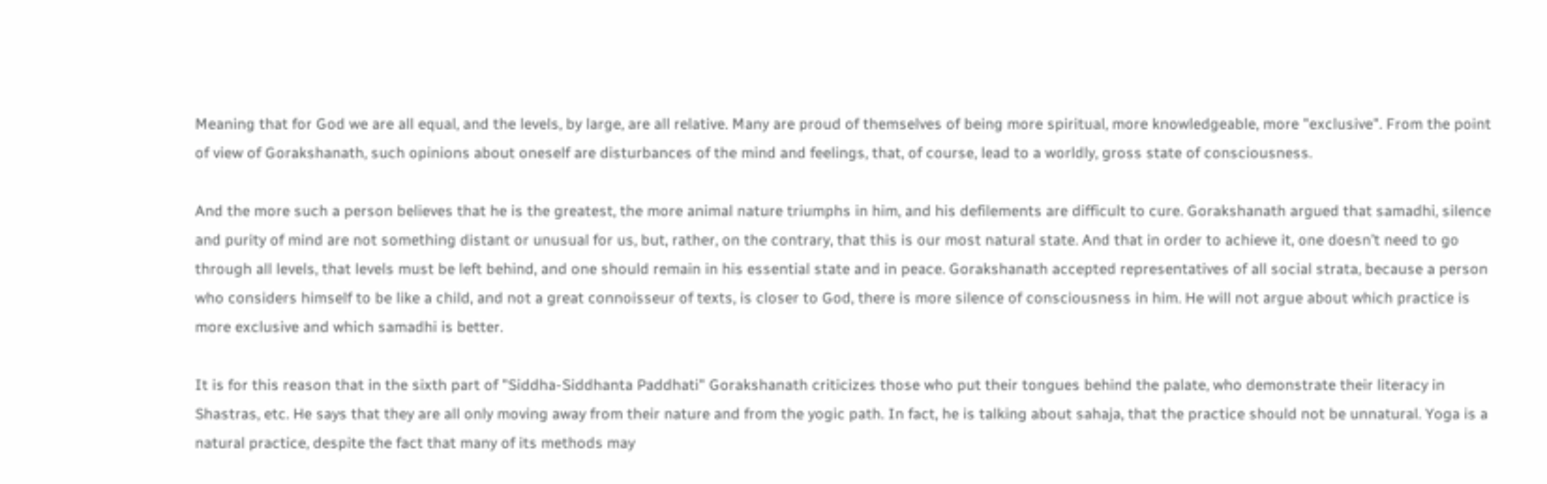Meaning that for God we are all equal, and the levels, by large, are all relative. Many are proud of themselves of being more spiritual, more knowledgeable, more "exclusive". From the point of view of Gorakshanath, such opinions about oneself are disturbances of the mind and feelings, that, of course, lead to a worldly, gross state of consciousness.

And the more such a person believes that he is the greatest, the more animal nature triumphs in him, and his defilements are difficult to cure. Gorakshanath argued that samadhi, silence and purity of mind are not something distant or unusual for us, but, rather, on the contrary, that this is our most natural state. And that in order to achieve it, one doesn’t need to go through all levels, that levels must be left behind, and one should remain in his essential state and in peace. Gorakshanath accepted representatives of all social strata, because a person who considers himself to be like a child, and not a great connoisseur of texts, is closer to God, there is more silence of consciousness in him. He will not argue about which practice is more exclusive and which samadhi is better.

It is for this reason that in the sixth part of "Siddha-Siddhanta Paddhati" Gorakshanath criticizes those who put their tongues behind the palate, who demonstrate their literacy in Shastras, etc. He says that they are all only moving away from their nature and from the yogic path. In fact, he is talking about sahaja, that the practice should not be unnatural. Yoga is a natural practice, despite the fact that many of its methods may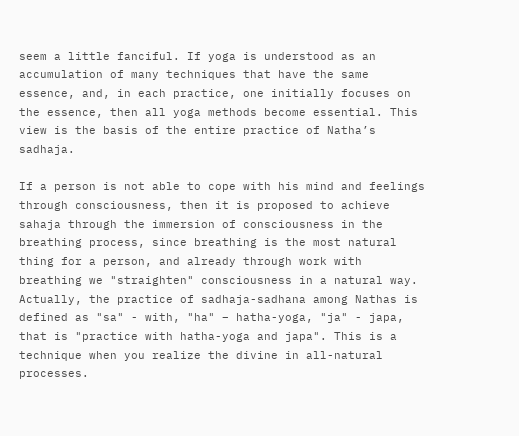seem a little fanciful. If yoga is understood as an accumulation of many techniques that have the same essence, and, in each practice, one initially focuses on the essence, then all yoga methods become essential. This view is the basis of the entire practice of Natha’s sadhaja.

If a person is not able to cope with his mind and feelings through consciousness, then it is proposed to achieve sahaja through the immersion of consciousness in the breathing process, since breathing is the most natural thing for a person, and already through work with breathing we "straighten" consciousness in a natural way. Actually, the practice of sadhaja-sadhana among Nathas is defined as "sa" - with, "ha" – hatha-yoga, "ja" - japa, that is "practice with hatha-yoga and japa". This is a technique when you realize the divine in all-natural processes.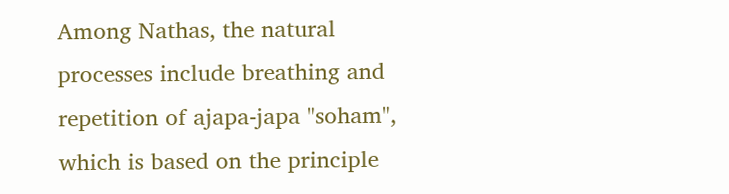Among Nathas, the natural processes include breathing and repetition of ajapa-japa "soham", which is based on the principle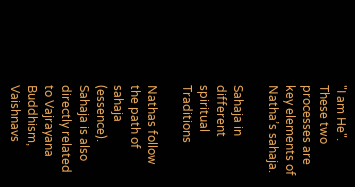"I am He". These two processes are key elements of Natha’s sahaja.

Sahaja in different spiritual Traditions

Nathas follow the path of sahaja (essence). Sahaja is also directly related to Vajrayana Buddhism, Vaishnavs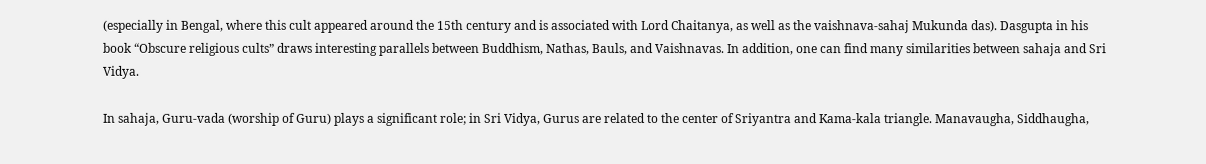(especially in Bengal, where this cult appeared around the 15th century and is associated with Lord Chaitanya, as well as the vaishnava-sahaj Mukunda das). Dasgupta in his book “Obscure religious cults” draws interesting parallels between Buddhism, Nathas, Bauls, and Vaishnavas. In addition, one can find many similarities between sahaja and Sri Vidya.

In sahaja, Guru-vada (worship of Guru) plays a significant role; in Sri Vidya, Gurus are related to the center of Sriyantra and Kama-kala triangle. Manavaugha, Siddhaugha,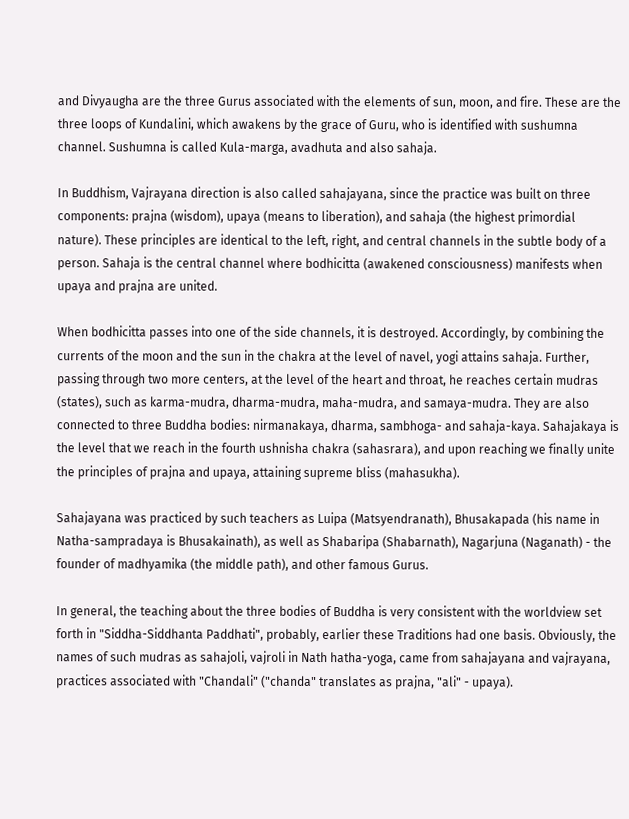and Divyaugha are the three Gurus associated with the elements of sun, moon, and fire. These are the three loops of Kundalini, which awakens by the grace of Guru, who is identified with sushumna channel. Sushumna is called Kula-marga, avadhuta and also sahaja.

In Buddhism, Vajrayana direction is also called sahajayana, since the practice was built on three components: prajna (wisdom), upaya (means to liberation), and sahaja (the highest primordial nature). These principles are identical to the left, right, and central channels in the subtle body of a person. Sahaja is the central channel where bodhicitta (awakened consciousness) manifests when upaya and prajna are united.

When bodhicitta passes into one of the side channels, it is destroyed. Accordingly, by combining the currents of the moon and the sun in the chakra at the level of navel, yogi attains sahaja. Further, passing through two more centers, at the level of the heart and throat, he reaches certain mudras (states), such as karma-mudra, dharma-mudra, maha-mudra, and samaya-mudra. They are also connected to three Buddha bodies: nirmanakaya, dharma, sambhoga- and sahaja-kaya. Sahajakaya is the level that we reach in the fourth ushnisha chakra (sahasrara), and upon reaching we finally unite the principles of prajna and upaya, attaining supreme bliss (mahasukha).

Sahajayana was practiced by such teachers as Luipa (Matsyendranath), Bhusakapada (his name in Natha-sampradaya is Bhusakainath), as well as Shabaripa (Shabarnath), Nagarjuna (Naganath) - the founder of madhyamika (the middle path), and other famous Gurus.

In general, the teaching about the three bodies of Buddha is very consistent with the worldview set forth in "Siddha-Siddhanta Paddhati", probably, earlier these Traditions had one basis. Obviously, the names of such mudras as sahajoli, vajroli in Nath hatha-yoga, came from sahajayana and vajrayana, practices associated with "Chandali" ("chanda" translates as prajna, "ali" - upaya).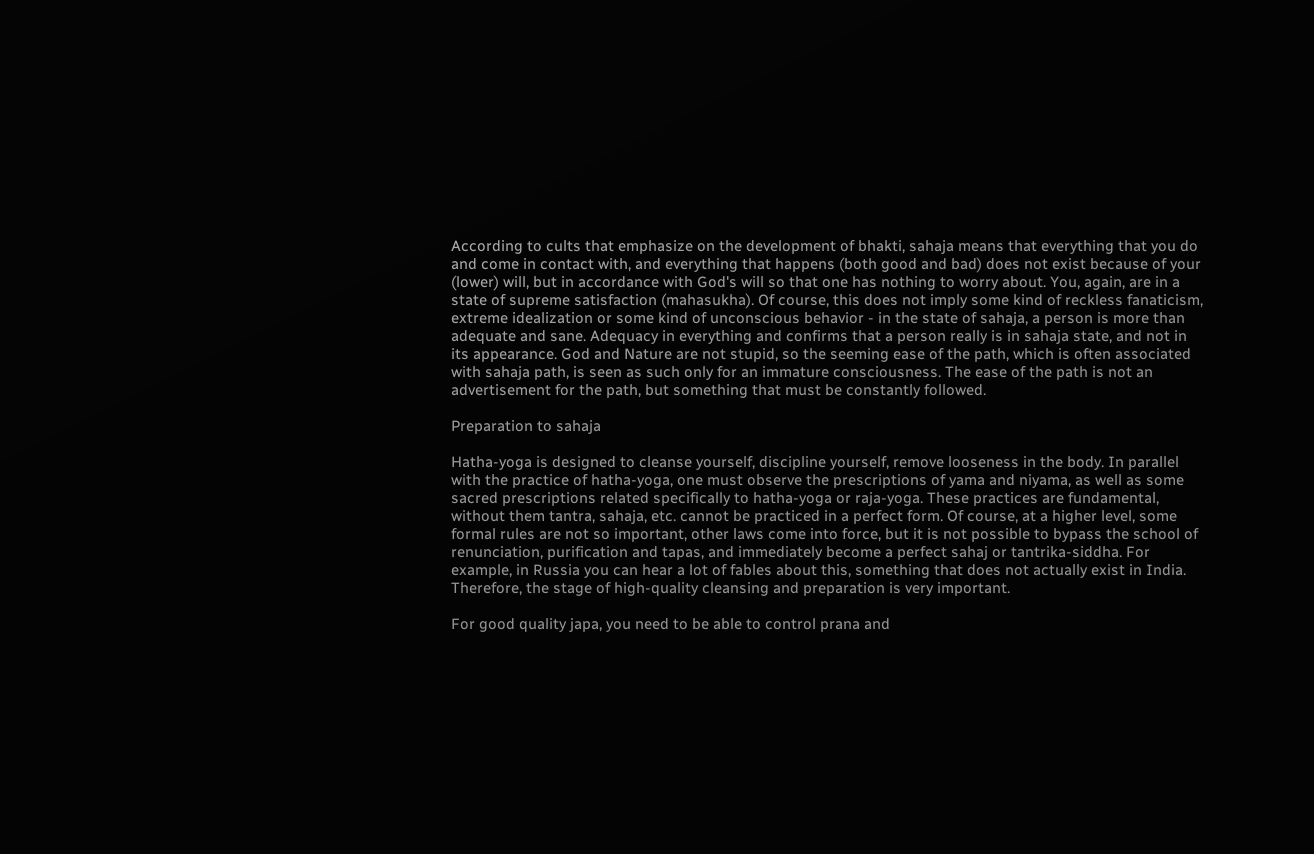According to cults that emphasize on the development of bhakti, sahaja means that everything that you do and come in contact with, and everything that happens (both good and bad) does not exist because of your (lower) will, but in accordance with God's will so that one has nothing to worry about. You, again, are in a state of supreme satisfaction (mahasukha). Of course, this does not imply some kind of reckless fanaticism, extreme idealization or some kind of unconscious behavior - in the state of sahaja, a person is more than adequate and sane. Adequacy in everything and confirms that a person really is in sahaja state, and not in its appearance. God and Nature are not stupid, so the seeming ease of the path, which is often associated with sahaja path, is seen as such only for an immature consciousness. The ease of the path is not an advertisement for the path, but something that must be constantly followed.

Preparation to sahaja

Hatha-yoga is designed to cleanse yourself, discipline yourself, remove looseness in the body. In parallel with the practice of hatha-yoga, one must observe the prescriptions of yama and niyama, as well as some sacred prescriptions related specifically to hatha-yoga or raja-yoga. These practices are fundamental, without them tantra, sahaja, etc. cannot be practiced in a perfect form. Of course, at a higher level, some formal rules are not so important, other laws come into force, but it is not possible to bypass the school of renunciation, purification and tapas, and immediately become a perfect sahaj or tantrika-siddha. For example, in Russia you can hear a lot of fables about this, something that does not actually exist in India. Therefore, the stage of high-quality cleansing and preparation is very important.

For good quality japa, you need to be able to control prana and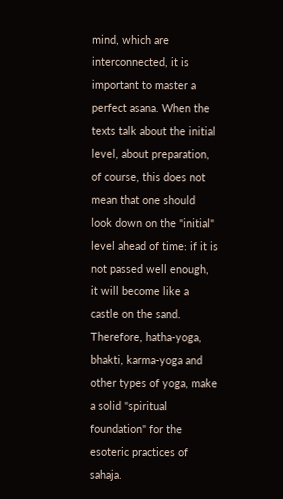mind, which are interconnected, it is important to master a perfect asana. When the texts talk about the initial level, about preparation, of course, this does not mean that one should look down on the "initial" level ahead of time: if it is not passed well enough, it will become like a castle on the sand. Therefore, hatha-yoga, bhakti, karma-yoga and other types of yoga, make a solid "spiritual foundation" for the esoteric practices of sahaja.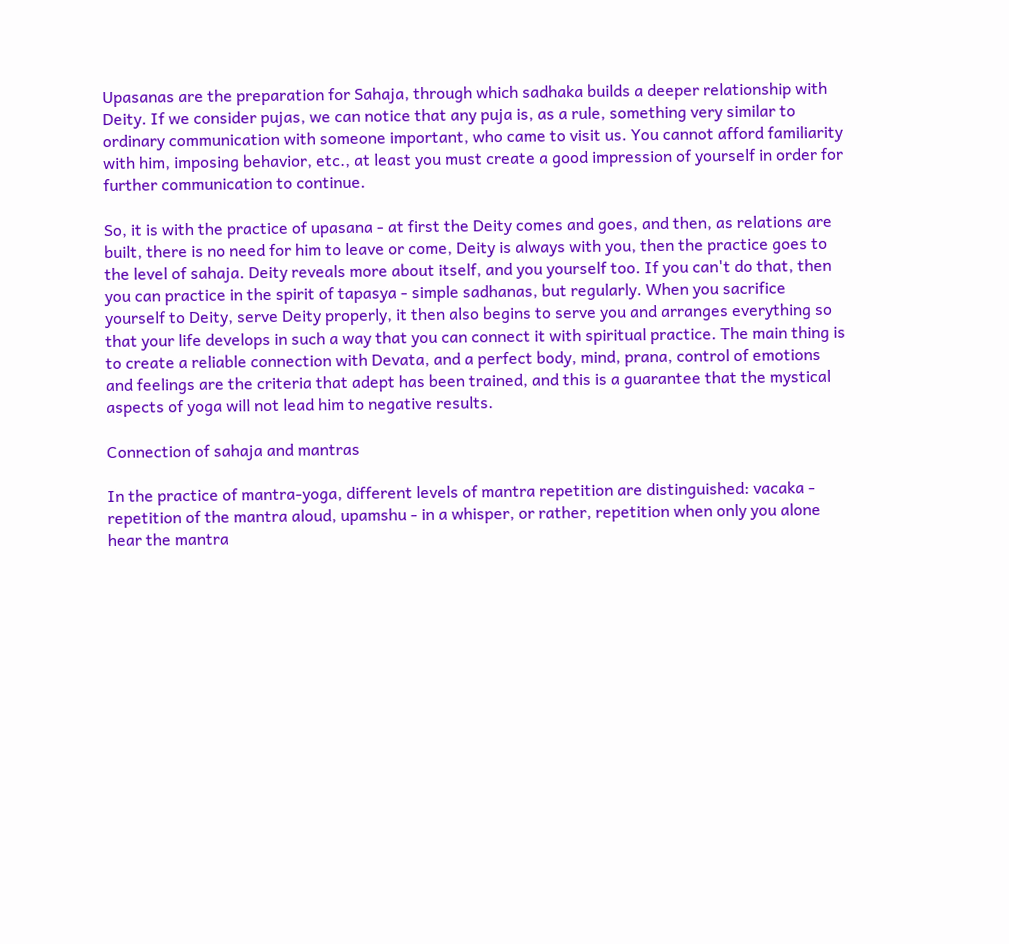Upasanas are the preparation for Sahaja, through which sadhaka builds a deeper relationship with Deity. If we consider pujas, we can notice that any puja is, as a rule, something very similar to ordinary communication with someone important, who came to visit us. You cannot afford familiarity with him, imposing behavior, etc., at least you must create a good impression of yourself in order for further communication to continue.

So, it is with the practice of upasana - at first the Deity comes and goes, and then, as relations are built, there is no need for him to leave or come, Deity is always with you, then the practice goes to the level of sahaja. Deity reveals more about itself, and you yourself too. If you can't do that, then you can practice in the spirit of tapasya - simple sadhanas, but regularly. When you sacrifice yourself to Deity, serve Deity properly, it then also begins to serve you and arranges everything so that your life develops in such a way that you can connect it with spiritual practice. The main thing is to create a reliable connection with Devata, and a perfect body, mind, prana, control of emotions and feelings are the criteria that adept has been trained, and this is a guarantee that the mystical aspects of yoga will not lead him to negative results.

Connection of sahaja and mantras

In the practice of mantra-yoga, different levels of mantra repetition are distinguished: vacaka - repetition of the mantra aloud, upamshu - in a whisper, or rather, repetition when only you alone hear the mantra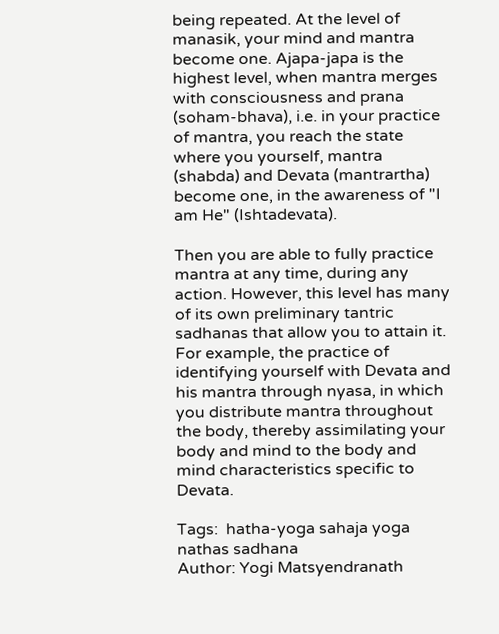being repeated. At the level of manasik, your mind and mantra become one. Ajapa-japa is the highest level, when mantra merges with consciousness and prana (soham-bhava), i.e. in your practice of mantra, you reach the state where you yourself, mantra (shabda) and Devata (mantrartha) become one, in the awareness of "I am He" (Ishtadevata).

Then you are able to fully practice mantra at any time, during any action. However, this level has many of its own preliminary tantric sadhanas that allow you to attain it. For example, the practice of identifying yourself with Devata and his mantra through nyasa, in which you distribute mantra throughout the body, thereby assimilating your body and mind to the body and mind characteristics specific to Devata.

Tags:  hatha-yoga sahaja yoga nathas sadhana
Author: Yogi Matsyendranath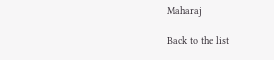Maharaj

Back to the list